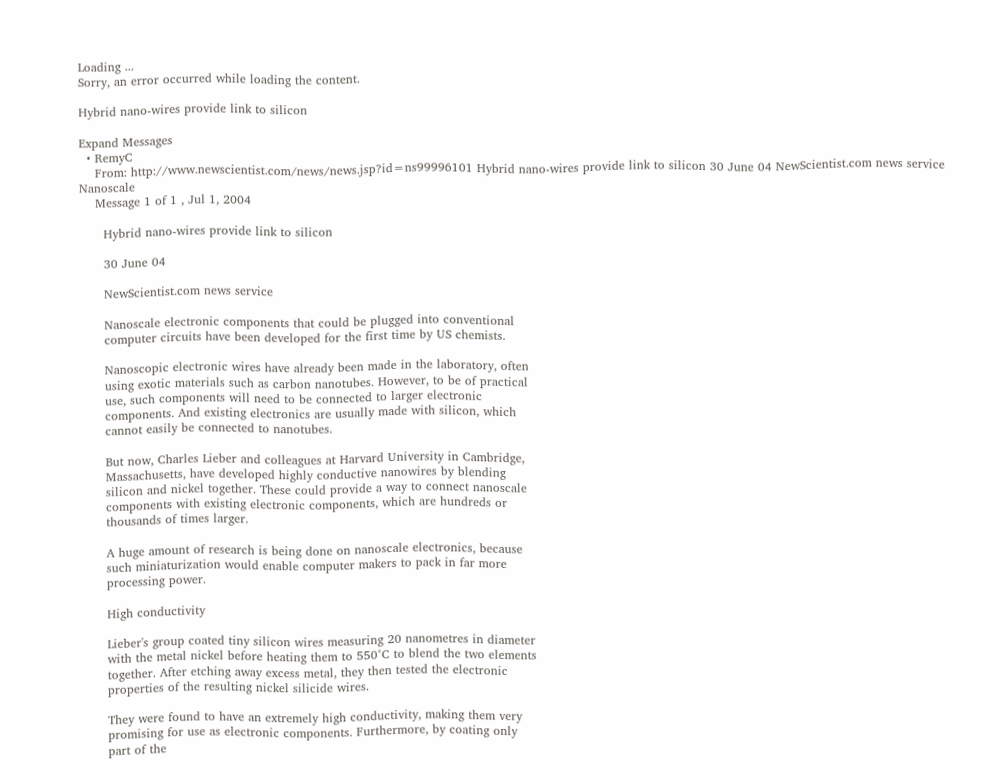Loading ...
Sorry, an error occurred while loading the content.

Hybrid nano-wires provide link to silicon

Expand Messages
  • RemyC
    From: http://www.newscientist.com/news/news.jsp?id=ns99996101 Hybrid nano-wires provide link to silicon 30 June 04 NewScientist.com news service Nanoscale
    Message 1 of 1 , Jul 1, 2004

      Hybrid nano-wires provide link to silicon

      30 June 04

      NewScientist.com news service

      Nanoscale electronic components that could be plugged into conventional
      computer circuits have been developed for the first time by US chemists.

      Nanoscopic electronic wires have already been made in the laboratory, often
      using exotic materials such as carbon nanotubes. However, to be of practical
      use, such components will need to be connected to larger electronic
      components. And existing electronics are usually made with silicon, which
      cannot easily be connected to nanotubes.

      But now, Charles Lieber and colleagues at Harvard University in Cambridge,
      Massachusetts, have developed highly conductive nanowires by blending
      silicon and nickel together. These could provide a way to connect nanoscale
      components with existing electronic components, which are hundreds or
      thousands of times larger.

      A huge amount of research is being done on nanoscale electronics, because
      such miniaturization would enable computer makers to pack in far more
      processing power.

      High conductivity

      Lieber's group coated tiny silicon wires measuring 20 nanometres in diameter
      with the metal nickel before heating them to 550°C to blend the two elements
      together. After etching away excess metal, they then tested the electronic
      properties of the resulting nickel silicide wires.

      They were found to have an extremely high conductivity, making them very
      promising for use as electronic components. Furthermore, by coating only
      part of the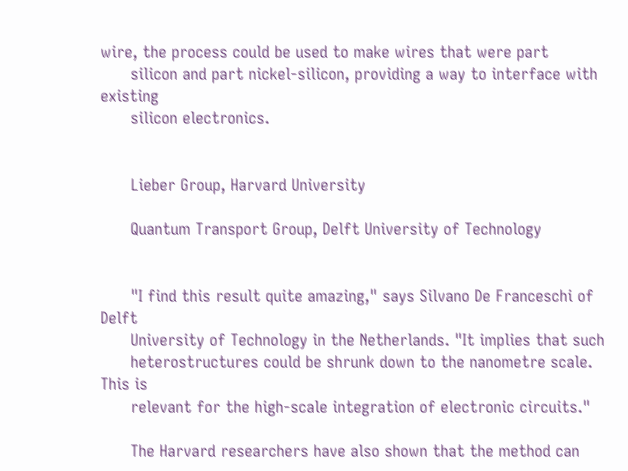wire, the process could be used to make wires that were part
      silicon and part nickel-silicon, providing a way to interface with existing
      silicon electronics.


      Lieber Group, Harvard University

      Quantum Transport Group, Delft University of Technology


      "I find this result quite amazing," says Silvano De Franceschi of Delft
      University of Technology in the Netherlands. "It implies that such
      heterostructures could be shrunk down to the nanometre scale. This is
      relevant for the high-scale integration of electronic circuits."

      The Harvard researchers have also shown that the method can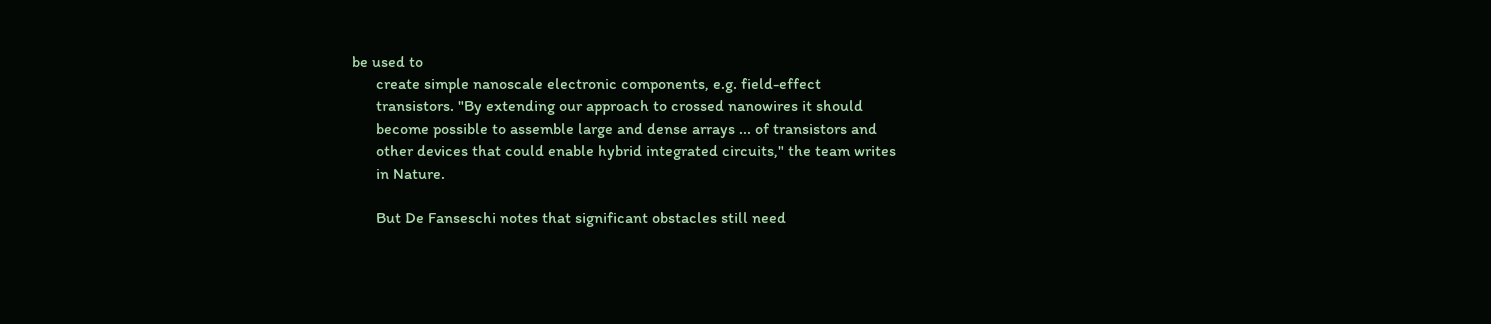be used to
      create simple nanoscale electronic components, e.g. field-effect
      transistors. "By extending our approach to crossed nanowires it should
      become possible to assemble large and dense arrays ... of transistors and
      other devices that could enable hybrid integrated circuits," the team writes
      in Nature.

      But De Fanseschi notes that significant obstacles still need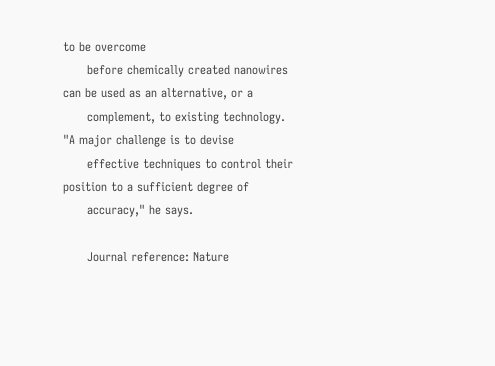to be overcome
      before chemically created nanowires can be used as an alternative, or a
      complement, to existing technology. "A major challenge is to devise
      effective techniques to control their position to a sufficient degree of
      accuracy," he says.

      Journal reference: Nature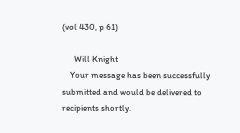(vol 430, p 61)

      Will Knight
    Your message has been successfully submitted and would be delivered to recipients shortly.